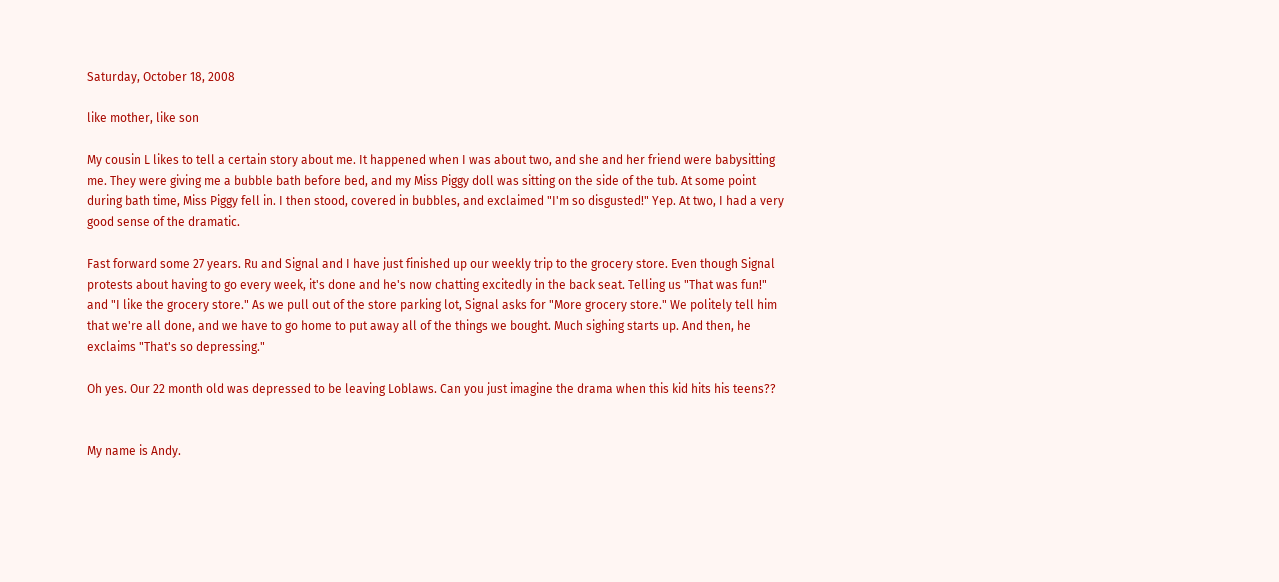Saturday, October 18, 2008

like mother, like son

My cousin L likes to tell a certain story about me. It happened when I was about two, and she and her friend were babysitting me. They were giving me a bubble bath before bed, and my Miss Piggy doll was sitting on the side of the tub. At some point during bath time, Miss Piggy fell in. I then stood, covered in bubbles, and exclaimed "I'm so disgusted!" Yep. At two, I had a very good sense of the dramatic.

Fast forward some 27 years. Ru and Signal and I have just finished up our weekly trip to the grocery store. Even though Signal protests about having to go every week, it's done and he's now chatting excitedly in the back seat. Telling us "That was fun!" and "I like the grocery store." As we pull out of the store parking lot, Signal asks for "More grocery store." We politely tell him that we're all done, and we have to go home to put away all of the things we bought. Much sighing starts up. And then, he exclaims "That's so depressing."

Oh yes. Our 22 month old was depressed to be leaving Loblaws. Can you just imagine the drama when this kid hits his teens??


My name is Andy.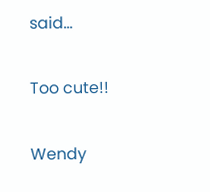said...

Too cute!!

Wendy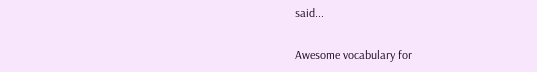said...

Awesome vocabulary for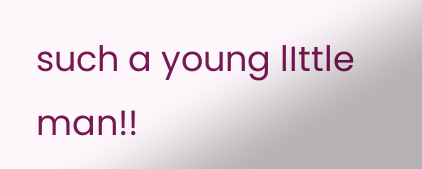such a young lIttle man!!